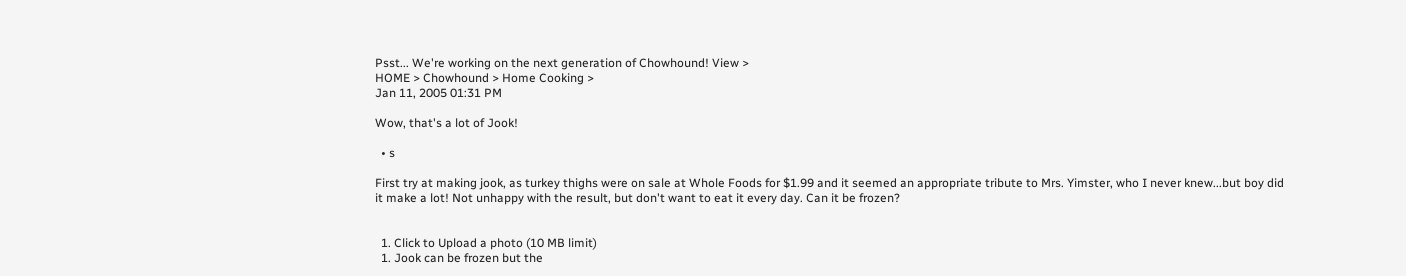Psst... We're working on the next generation of Chowhound! View >
HOME > Chowhound > Home Cooking >
Jan 11, 2005 01:31 PM

Wow, that's a lot of Jook!

  • s

First try at making jook, as turkey thighs were on sale at Whole Foods for $1.99 and it seemed an appropriate tribute to Mrs. Yimster, who I never knew...but boy did it make a lot! Not unhappy with the result, but don't want to eat it every day. Can it be frozen?


  1. Click to Upload a photo (10 MB limit)
  1. Jook can be frozen but the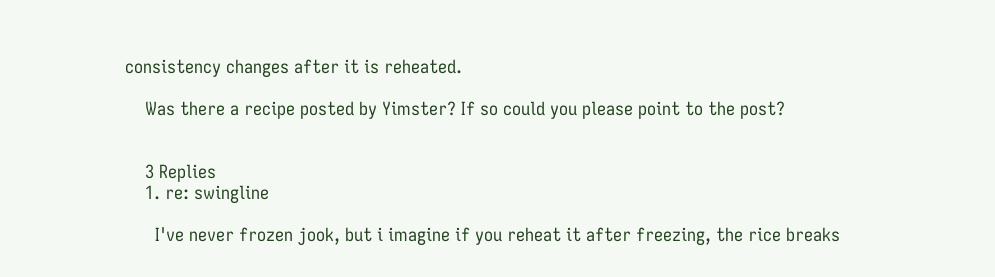consistency changes after it is reheated.

    Was there a recipe posted by Yimster? If so could you please point to the post?


    3 Replies
    1. re: swingline

      I've never frozen jook, but i imagine if you reheat it after freezing, the rice breaks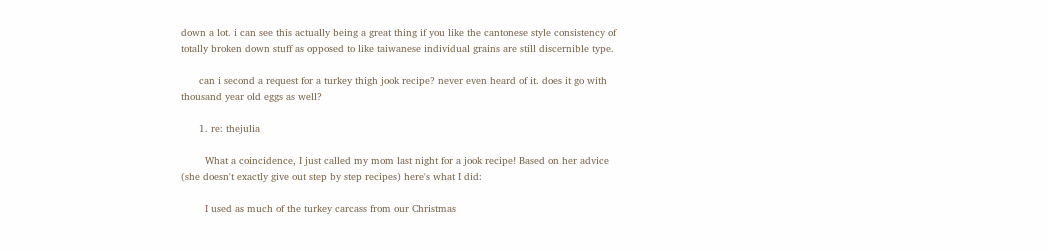down a lot. i can see this actually being a great thing if you like the cantonese style consistency of totally broken down stuff as opposed to like taiwanese individual grains are still discernible type.

      can i second a request for a turkey thigh jook recipe? never even heard of it. does it go with thousand year old eggs as well?

      1. re: thejulia

        What a coincidence, I just called my mom last night for a jook recipe! Based on her advice (she doesn't exactly give out step by step recipes) here's what I did:

        I used as much of the turkey carcass from our Christmas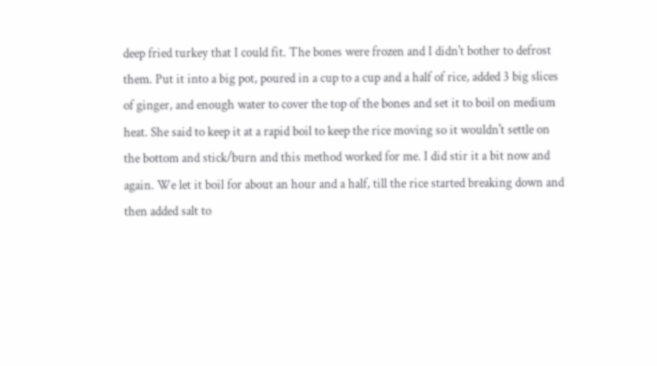deep fried turkey that I could fit. The bones were frozen and I didn't bother to defrost them. Put it into a big pot, poured in a cup to a cup and a half of rice, added 3 big slices of ginger, and enough water to cover the top of the bones and set it to boil on medium heat. She said to keep it at a rapid boil to keep the rice moving so it wouldn't settle on the bottom and stick/burn and this method worked for me. I did stir it a bit now and again. We let it boil for about an hour and a half, till the rice started breaking down and then added salt to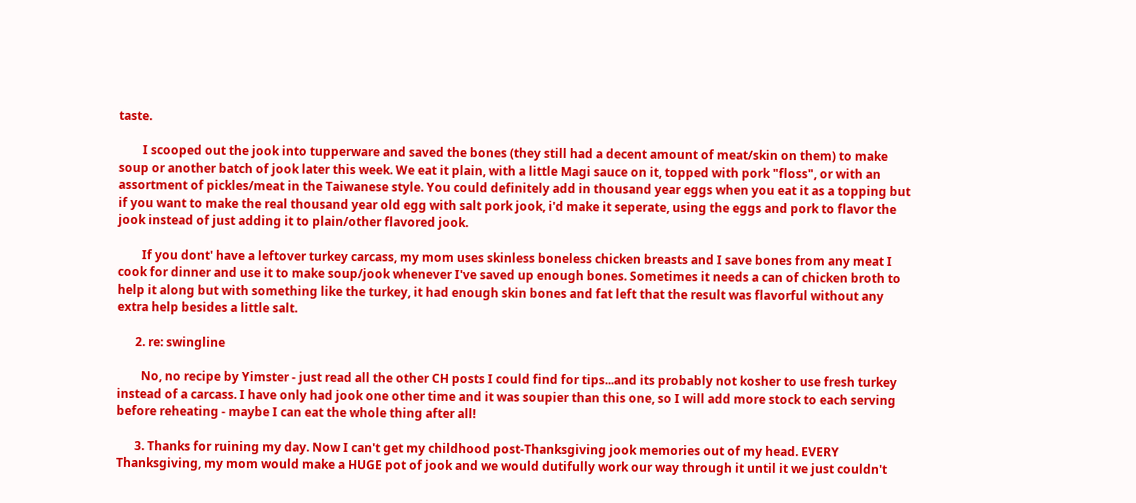taste.

        I scooped out the jook into tupperware and saved the bones (they still had a decent amount of meat/skin on them) to make soup or another batch of jook later this week. We eat it plain, with a little Magi sauce on it, topped with pork "floss", or with an assortment of pickles/meat in the Taiwanese style. You could definitely add in thousand year eggs when you eat it as a topping but if you want to make the real thousand year old egg with salt pork jook, i'd make it seperate, using the eggs and pork to flavor the jook instead of just adding it to plain/other flavored jook.

        If you dont' have a leftover turkey carcass, my mom uses skinless boneless chicken breasts and I save bones from any meat I cook for dinner and use it to make soup/jook whenever I've saved up enough bones. Sometimes it needs a can of chicken broth to help it along but with something like the turkey, it had enough skin bones and fat left that the result was flavorful without any extra help besides a little salt.

      2. re: swingline

        No, no recipe by Yimster - just read all the other CH posts I could find for tips...and its probably not kosher to use fresh turkey instead of a carcass. I have only had jook one other time and it was soupier than this one, so I will add more stock to each serving before reheating - maybe I can eat the whole thing after all!

      3. Thanks for ruining my day. Now I can't get my childhood post-Thanksgiving jook memories out of my head. EVERY Thanksgiving, my mom would make a HUGE pot of jook and we would dutifully work our way through it until it we just couldn't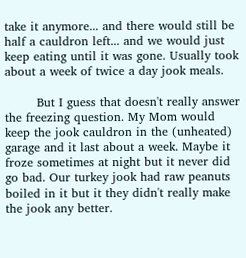take it anymore... and there would still be half a cauldron left... and we would just keep eating until it was gone. Usually took about a week of twice a day jook meals.

        But I guess that doesn't really answer the freezing question. My Mom would keep the jook cauldron in the (unheated) garage and it last about a week. Maybe it froze sometimes at night but it never did go bad. Our turkey jook had raw peanuts boiled in it but it they didn't really make the jook any better.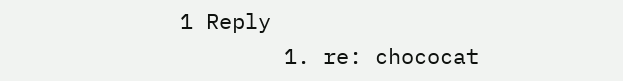1 Reply
        1. re: chococat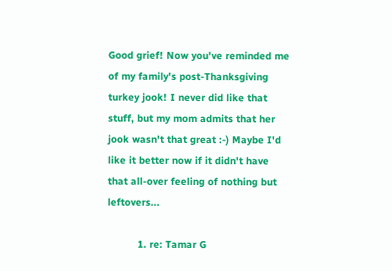Good grief! Now you've reminded me of my family's post-Thanksgiving turkey jook! I never did like that stuff, but my mom admits that her jook wasn't that great :-) Maybe I'd like it better now if it didn't have that all-over feeling of nothing but leftovers...

          1. re: Tamar G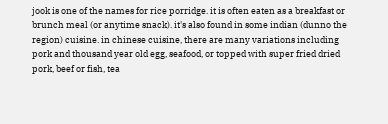jook is one of the names for rice porridge. it is often eaten as a breakfast or brunch meal (or anytime snack). it's also found in some indian (dunno the region) cuisine. in chinese cuisine, there are many variations including pork and thousand year old egg, seafood, or topped with super fried dried pork, beef or fish, tea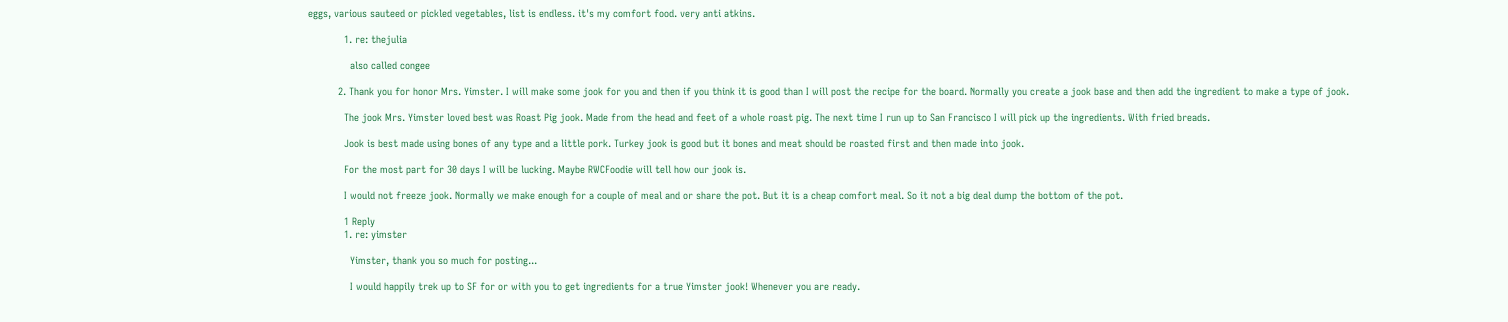eggs, various sauteed or pickled vegetables, list is endless. it's my comfort food. very anti atkins.

            1. re: thejulia

              also called congee

          2. Thank you for honor Mrs. Yimster. I will make some jook for you and then if you think it is good than I will post the recipe for the board. Normally you create a jook base and then add the ingredient to make a type of jook.

            The jook Mrs. Yimster loved best was Roast Pig jook. Made from the head and feet of a whole roast pig. The next time I run up to San Francisco I will pick up the ingredients. With fried breads.

            Jook is best made using bones of any type and a little pork. Turkey jook is good but it bones and meat should be roasted first and then made into jook.

            For the most part for 30 days I will be lucking. Maybe RWCFoodie will tell how our jook is.

            I would not freeze jook. Normally we make enough for a couple of meal and or share the pot. But it is a cheap comfort meal. So it not a big deal dump the bottom of the pot.

            1 Reply
            1. re: yimster

              Yimster, thank you so much for posting...

              I would happily trek up to SF for or with you to get ingredients for a true Yimster jook! Whenever you are ready.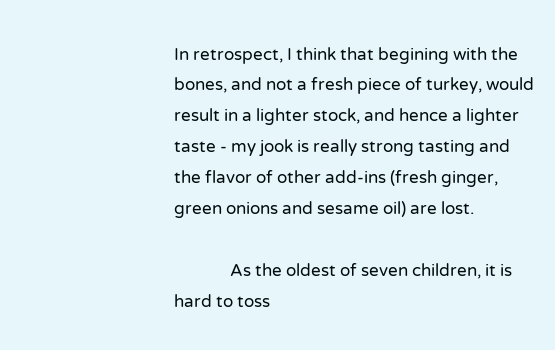In retrospect, I think that begining with the bones, and not a fresh piece of turkey, would result in a lighter stock, and hence a lighter taste - my jook is really strong tasting and the flavor of other add-ins (fresh ginger, green onions and sesame oil) are lost.

              As the oldest of seven children, it is hard to toss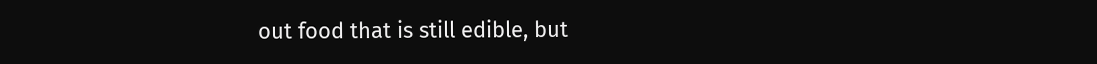out food that is still edible, but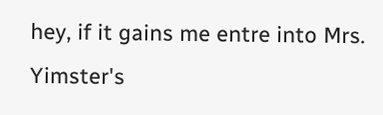hey, if it gains me entre into Mrs. Yimster's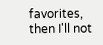favorites, then I'll not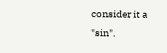consider it a "sin".